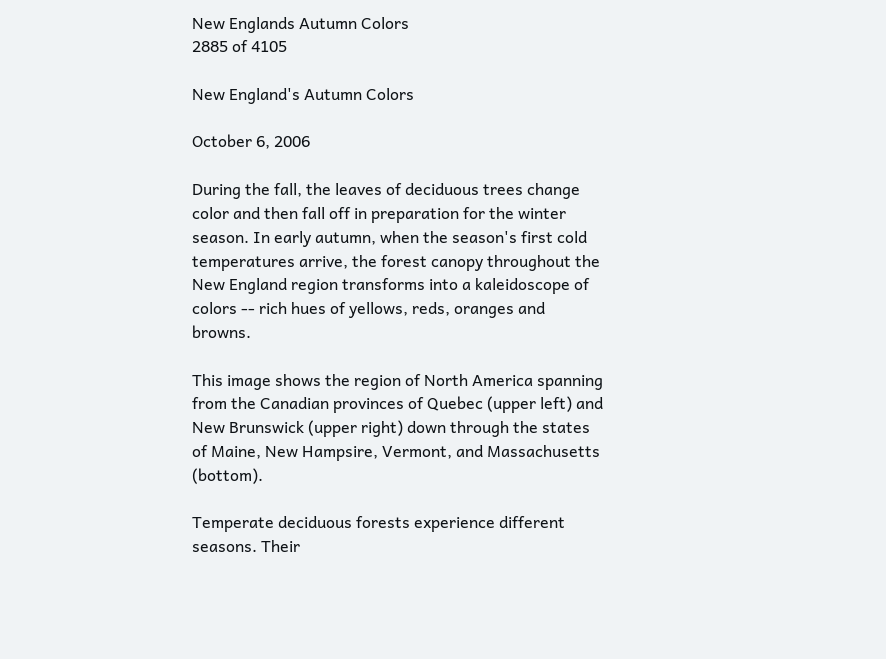New Englands Autumn Colors
2885 of 4105

New England's Autumn Colors

October 6, 2006

During the fall, the leaves of deciduous trees change color and then fall off in preparation for the winter season. In early autumn, when the season's first cold temperatures arrive, the forest canopy throughout the New England region transforms into a kaleidoscope of colors -- rich hues of yellows, reds, oranges and browns.

This image shows the region of North America spanning from the Canadian provinces of Quebec (upper left) and New Brunswick (upper right) down through the states of Maine, New Hampsire, Vermont, and Massachusetts (bottom).

Temperate deciduous forests experience different seasons. Their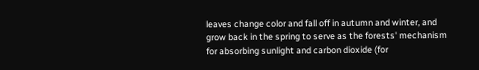leaves change color and fall off in autumn and winter, and grow back in the spring to serve as the forests' mechanism for absorbing sunlight and carbon dioxide (for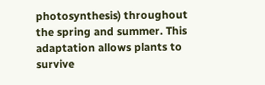photosynthesis) throughout the spring and summer. This adaptation allows plants to survive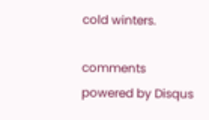cold winters.

comments powered by Disqus